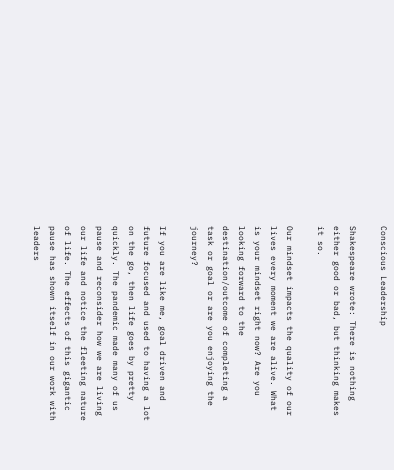Conscious Leadership

Shakespeare wrote: There is nothing either good or bad, but thinking makes it so.

Our mindset impacts the quality of our lives every moment we are alive. What is your mindset right now? Are you looking forward to the destination/outcome of completing a task or goal or are you enjoying the journey?

If you are like me, goal driven and future focused and used to having a lot on the go, then life goes by pretty quickly. The pandemic made many of us pause and reconsider how we are living our life and notice the fleeting nature of life. The effects of this gigantic pause has shown itself in our work with leaders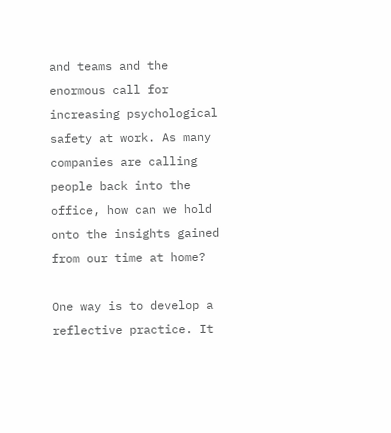and teams and the enormous call for increasing psychological safety at work. As many companies are calling people back into the office, how can we hold onto the insights gained from our time at home?

One way is to develop a reflective practice. It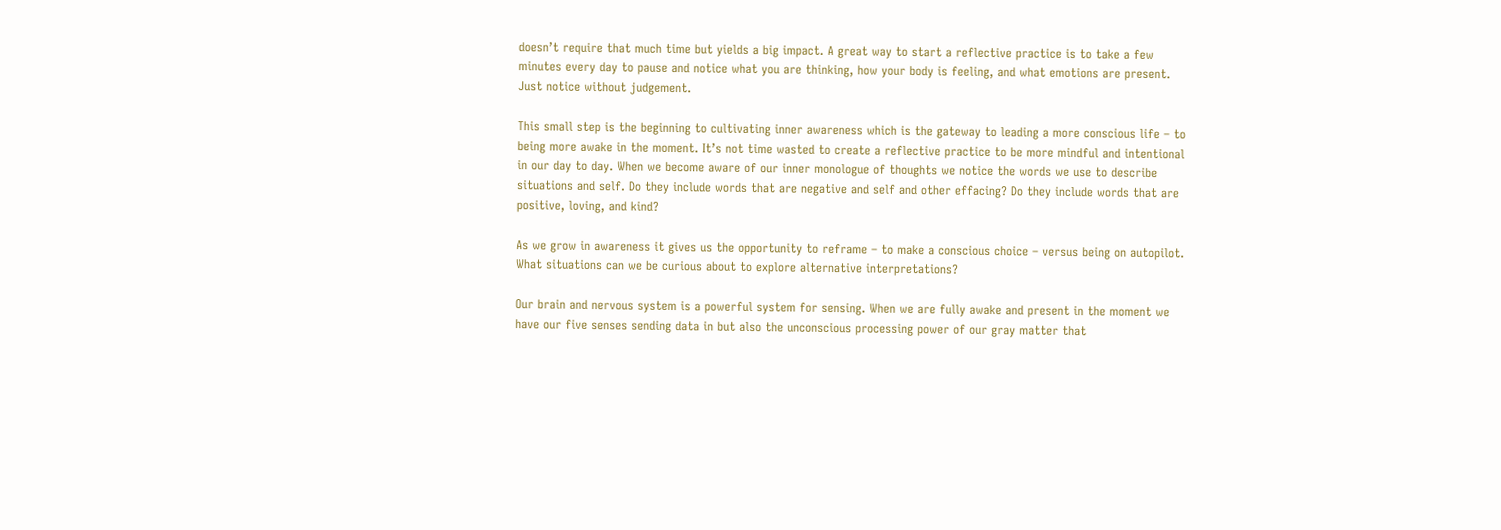doesn’t require that much time but yields a big impact. A great way to start a reflective practice is to take a few minutes every day to pause and notice what you are thinking, how your body is feeling, and what emotions are present. Just notice without judgement.

This small step is the beginning to cultivating inner awareness which is the gateway to leading a more conscious life – to being more awake in the moment. It’s not time wasted to create a reflective practice to be more mindful and intentional in our day to day. When we become aware of our inner monologue of thoughts we notice the words we use to describe situations and self. Do they include words that are negative and self and other effacing? Do they include words that are positive, loving, and kind?

As we grow in awareness it gives us the opportunity to reframe – to make a conscious choice – versus being on autopilot. What situations can we be curious about to explore alternative interpretations?

Our brain and nervous system is a powerful system for sensing. When we are fully awake and present in the moment we have our five senses sending data in but also the unconscious processing power of our gray matter that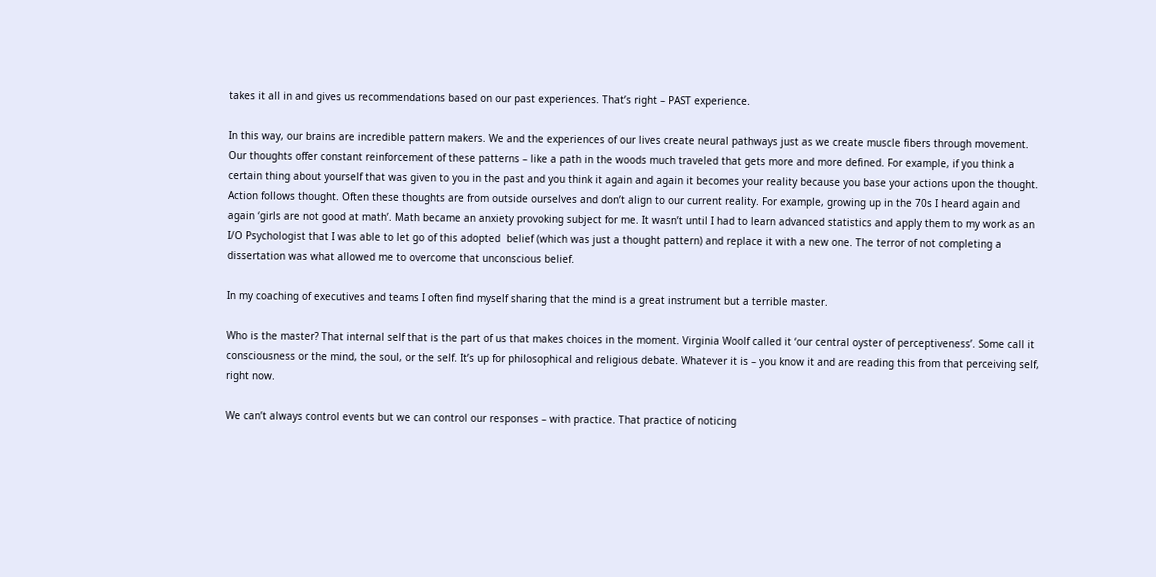takes it all in and gives us recommendations based on our past experiences. That’s right – PAST experience.

In this way, our brains are incredible pattern makers. We and the experiences of our lives create neural pathways just as we create muscle fibers through movement. Our thoughts offer constant reinforcement of these patterns – like a path in the woods much traveled that gets more and more defined. For example, if you think a certain thing about yourself that was given to you in the past and you think it again and again it becomes your reality because you base your actions upon the thought. Action follows thought. Often these thoughts are from outside ourselves and don’t align to our current reality. For example, growing up in the 70s I heard again and again ‘girls are not good at math’. Math became an anxiety provoking subject for me. It wasn’t until I had to learn advanced statistics and apply them to my work as an I/O Psychologist that I was able to let go of this adopted  belief (which was just a thought pattern) and replace it with a new one. The terror of not completing a dissertation was what allowed me to overcome that unconscious belief.

In my coaching of executives and teams I often find myself sharing that the mind is a great instrument but a terrible master.

Who is the master? That internal self that is the part of us that makes choices in the moment. Virginia Woolf called it ‘our central oyster of perceptiveness’. Some call it consciousness or the mind, the soul, or the self. It’s up for philosophical and religious debate. Whatever it is – you know it and are reading this from that perceiving self, right now.

We can’t always control events but we can control our responses – with practice. That practice of noticing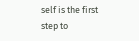self is the first step to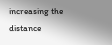increasing the distance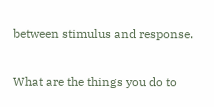between stimulus and response.

What are the things you do to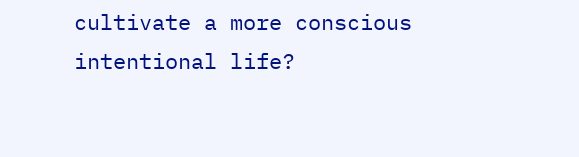cultivate a more conscious intentional life?